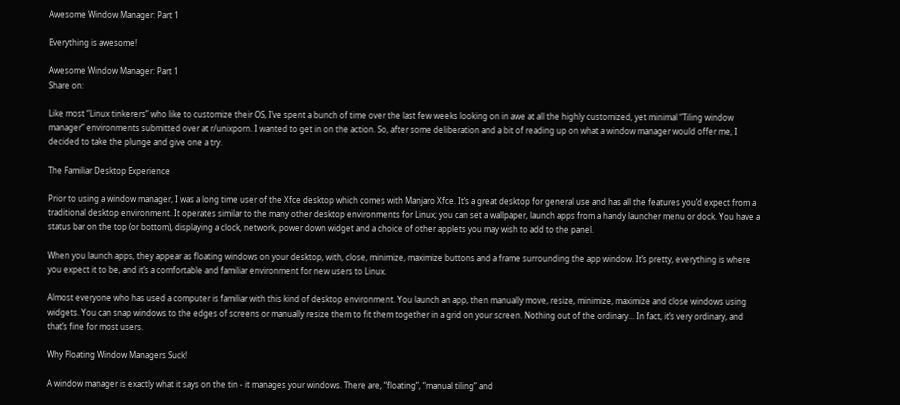Awesome Window Manager: Part 1

Everything is awesome!

Awesome Window Manager: Part 1
Share on:

Like most “Linux tinkerers” who like to customize their OS, I’ve spent a bunch of time over the last few weeks looking on in awe at all the highly customized, yet minimal “Tiling window manager” environments submitted over at r/unixporn. I wanted to get in on the action. So, after some deliberation and a bit of reading up on what a window manager would offer me, I decided to take the plunge and give one a try.

The Familiar Desktop Experience

Prior to using a window manager, I was a long time user of the Xfce desktop which comes with Manjaro Xfce. It’s a great desktop for general use and has all the features you’d expect from a traditional desktop environment. It operates similar to the many other desktop environments for Linux; you can set a wallpaper, launch apps from a handy launcher menu or dock. You have a status bar on the top (or bottom), displaying a clock, network, power down widget and a choice of other applets you may wish to add to the panel.

When you launch apps, they appear as floating windows on your desktop, with, close, minimize, maximize buttons and a frame surrounding the app window. It’s pretty, everything is where you expect it to be, and it’s a comfortable and familiar environment for new users to Linux.

Almost everyone who has used a computer is familiar with this kind of desktop environment. You launch an app, then manually move, resize, minimize, maximize and close windows using widgets. You can snap windows to the edges of screens or manually resize them to fit them together in a grid on your screen. Nothing out of the ordinary… In fact, it’s very ordinary, and that’s fine for most users.

Why Floating Window Managers Suck!

A window manager is exactly what it says on the tin - it manages your windows. There are, “floating”, “manual tiling” and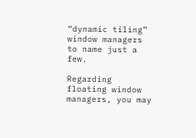“dynamic tiling” window managers to name just a few.

Regarding floating window managers, you may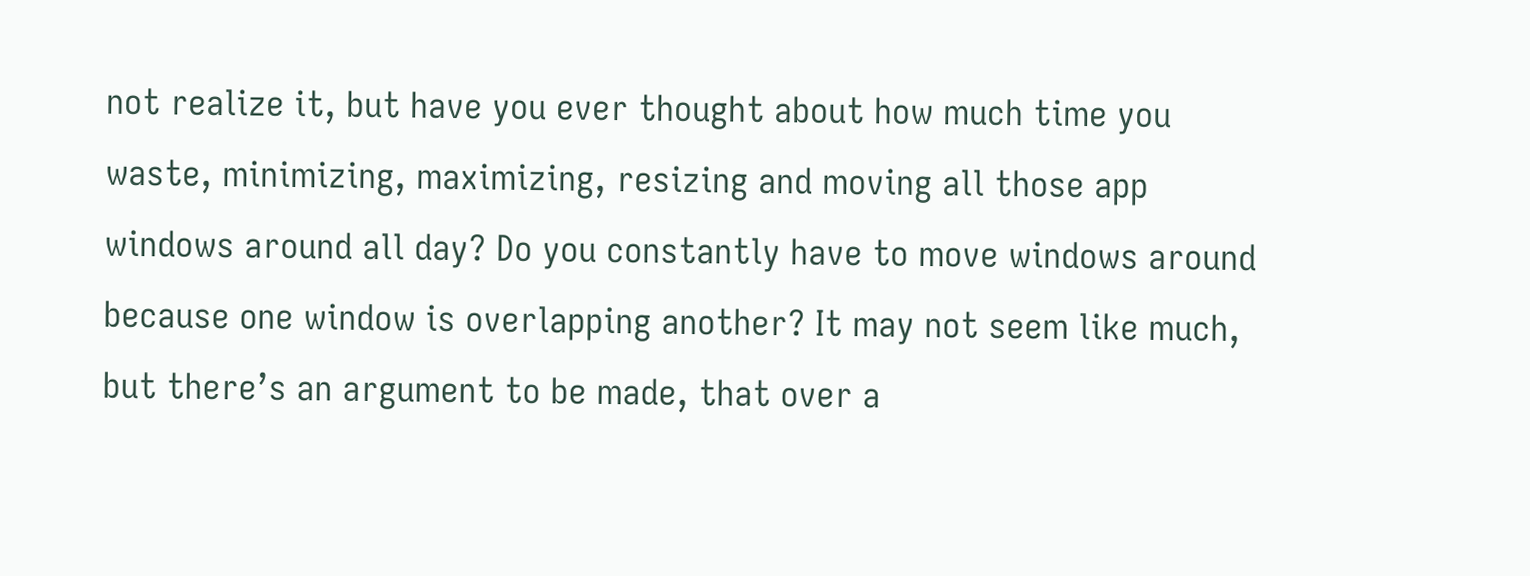not realize it, but have you ever thought about how much time you waste, minimizing, maximizing, resizing and moving all those app windows around all day? Do you constantly have to move windows around because one window is overlapping another? It may not seem like much, but there’s an argument to be made, that over a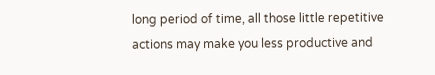long period of time, all those little repetitive actions may make you less productive and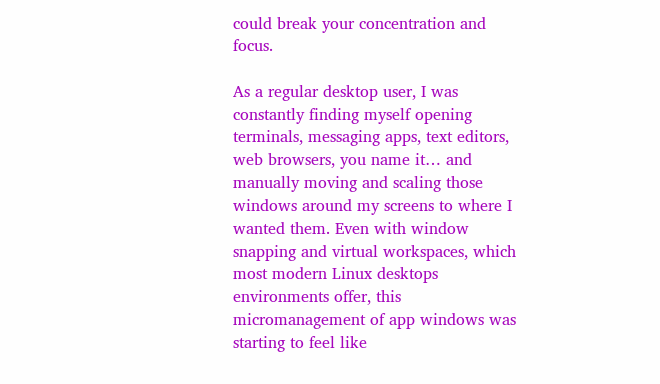could break your concentration and focus.

As a regular desktop user, I was constantly finding myself opening terminals, messaging apps, text editors, web browsers, you name it… and manually moving and scaling those windows around my screens to where I wanted them. Even with window snapping and virtual workspaces, which most modern Linux desktops environments offer, this micromanagement of app windows was starting to feel like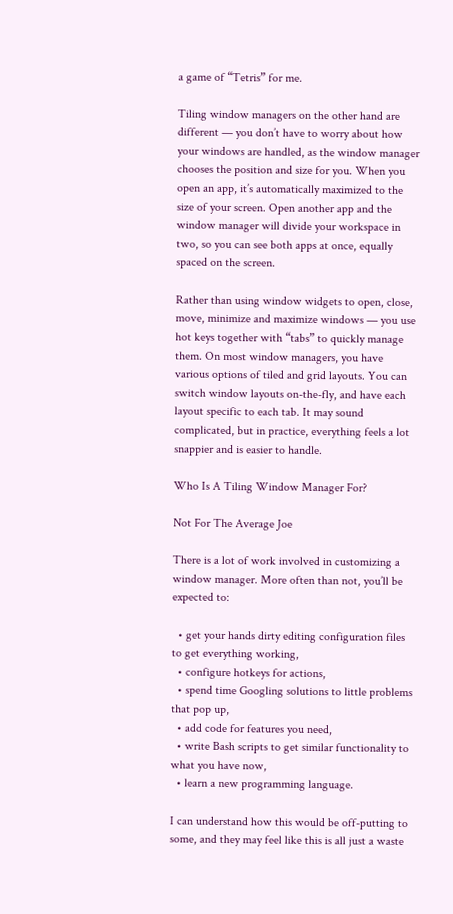a game of “Tetris” for me.

Tiling window managers on the other hand are different — you don’t have to worry about how your windows are handled, as the window manager chooses the position and size for you. When you open an app, it’s automatically maximized to the size of your screen. Open another app and the window manager will divide your workspace in two, so you can see both apps at once, equally spaced on the screen.

Rather than using window widgets to open, close, move, minimize and maximize windows — you use hot keys together with “tabs” to quickly manage them. On most window managers, you have various options of tiled and grid layouts. You can switch window layouts on-the-fly, and have each layout specific to each tab. It may sound complicated, but in practice, everything feels a lot snappier and is easier to handle.

Who Is A Tiling Window Manager For?

Not For The Average Joe

There is a lot of work involved in customizing a window manager. More often than not, you’ll be expected to:

  • get your hands dirty editing configuration files to get everything working,
  • configure hotkeys for actions,
  • spend time Googling solutions to little problems that pop up,
  • add code for features you need,
  • write Bash scripts to get similar functionality to what you have now,
  • learn a new programming language.

I can understand how this would be off-putting to some, and they may feel like this is all just a waste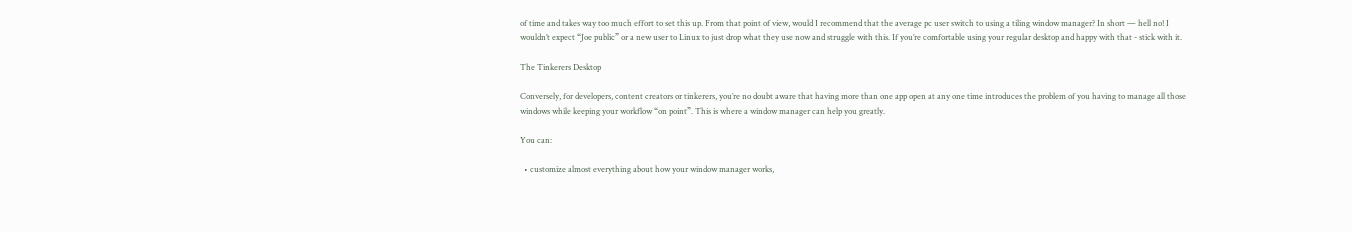of time and takes way too much effort to set this up. From that point of view, would I recommend that the average pc user switch to using a tiling window manager? In short — hell no! I wouldn’t expect “Joe public” or a new user to Linux to just drop what they use now and struggle with this. If you’re comfortable using your regular desktop and happy with that - stick with it.

The Tinkerers Desktop

Conversely, for developers, content creators or tinkerers, you’re no doubt aware that having more than one app open at any one time introduces the problem of you having to manage all those windows while keeping your workflow “on point”. This is where a window manager can help you greatly.

You can:

  • customize almost everything about how your window manager works,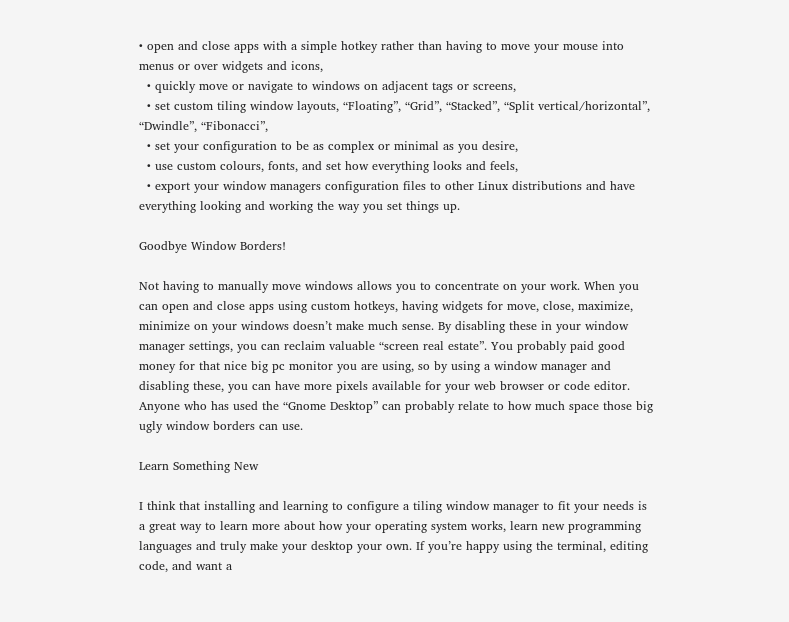• open and close apps with a simple hotkey rather than having to move your mouse into menus or over widgets and icons,
  • quickly move or navigate to windows on adjacent tags or screens,
  • set custom tiling window layouts, “Floating”, “Grid”, “Stacked”, “Split vertical/horizontal”, “Dwindle”, “Fibonacci”,
  • set your configuration to be as complex or minimal as you desire,
  • use custom colours, fonts, and set how everything looks and feels,
  • export your window managers configuration files to other Linux distributions and have everything looking and working the way you set things up.

Goodbye Window Borders!

Not having to manually move windows allows you to concentrate on your work. When you can open and close apps using custom hotkeys, having widgets for move, close, maximize, minimize on your windows doesn’t make much sense. By disabling these in your window manager settings, you can reclaim valuable “screen real estate”. You probably paid good money for that nice big pc monitor you are using, so by using a window manager and disabling these, you can have more pixels available for your web browser or code editor. Anyone who has used the “Gnome Desktop” can probably relate to how much space those big ugly window borders can use.

Learn Something New

I think that installing and learning to configure a tiling window manager to fit your needs is a great way to learn more about how your operating system works, learn new programming languages and truly make your desktop your own. If you’re happy using the terminal, editing code, and want a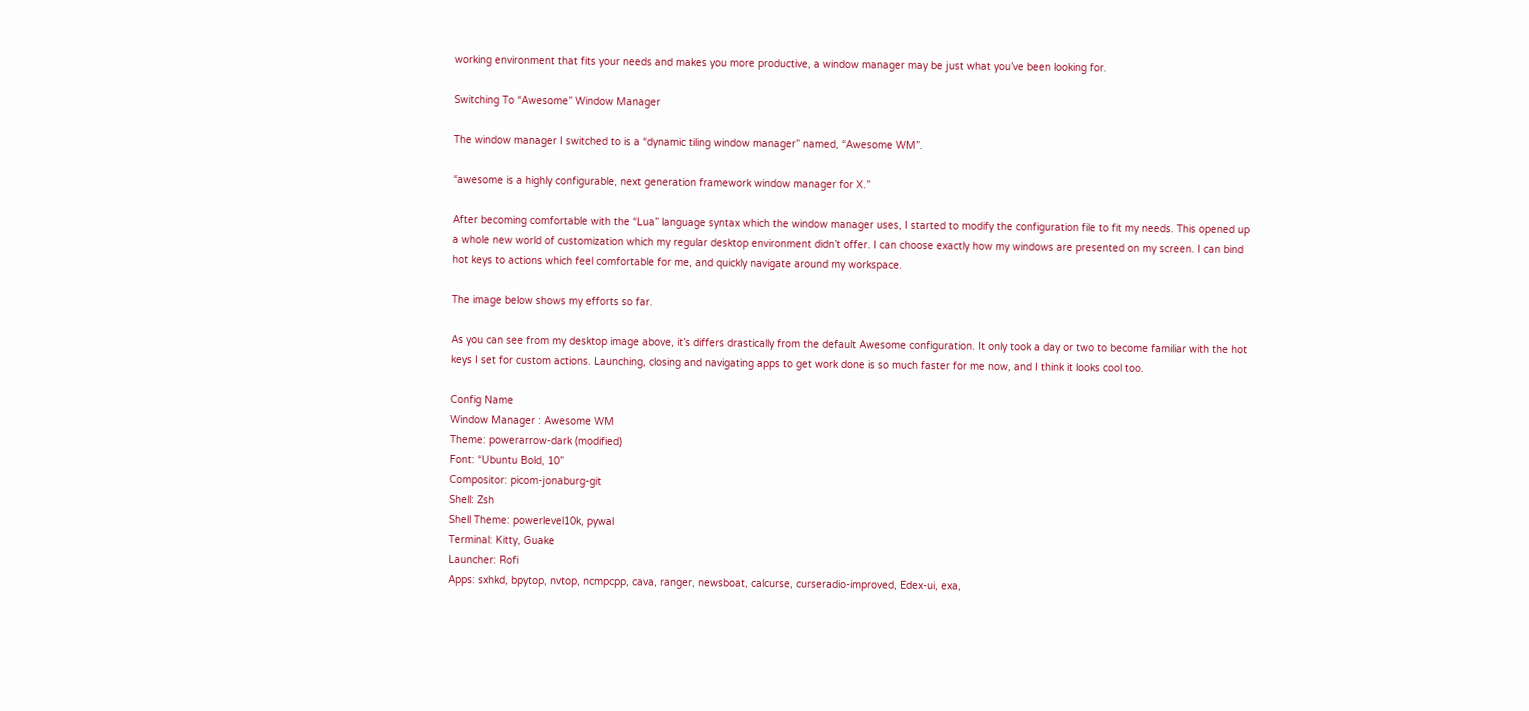working environment that fits your needs and makes you more productive, a window manager may be just what you’ve been looking for.

Switching To “Awesome” Window Manager

The window manager I switched to is a “dynamic tiling window manager” named, “Awesome WM”.

“awesome is a highly configurable, next generation framework window manager for X.”

After becoming comfortable with the “Lua” language syntax which the window manager uses, I started to modify the configuration file to fit my needs. This opened up a whole new world of customization which my regular desktop environment didn’t offer. I can choose exactly how my windows are presented on my screen. I can bind hot keys to actions which feel comfortable for me, and quickly navigate around my workspace.

The image below shows my efforts so far.

As you can see from my desktop image above, it’s differs drastically from the default Awesome configuration. It only took a day or two to become familiar with the hot keys I set for custom actions. Launching, closing and navigating apps to get work done is so much faster for me now, and I think it looks cool too.

Config Name
Window Manager : Awesome WM
Theme: powerarrow-dark (modified)
Font: “Ubuntu Bold, 10”
Compositor: picom-jonaburg-git
Shell: Zsh
Shell Theme: powerlevel10k, pywal
Terminal: Kitty, Guake
Launcher: Rofi
Apps: sxhkd, bpytop, nvtop, ncmpcpp, cava, ranger, newsboat, calcurse, curseradio-improved, Edex-ui, exa,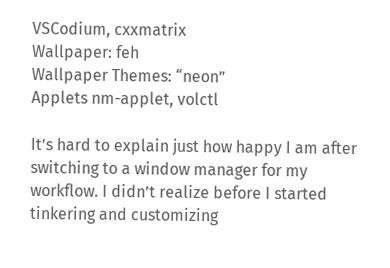VSCodium, cxxmatrix
Wallpaper: feh
Wallpaper Themes: “neon”
Applets nm-applet, volctl

It’s hard to explain just how happy I am after switching to a window manager for my workflow. I didn’t realize before I started tinkering and customizing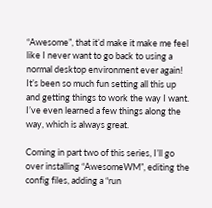“Awesome”, that it’d make it make me feel like I never want to go back to using a normal desktop environment ever again! It’s been so much fun setting all this up and getting things to work the way I want. I’ve even learned a few things along the way, which is always great.

Coming in part two of this series, I’ll go over installing “AwesomeWM”, editing the config files, adding a “run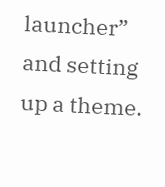launcher” and setting up a theme.